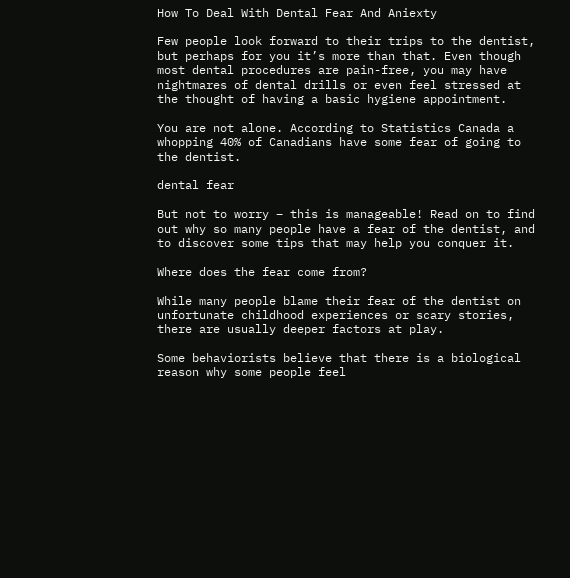How To Deal With Dental Fear And Aniexty

Few people look forward to their trips to the dentist, but perhaps for you it’s more than that. Even though most dental procedures are pain-free, you may have nightmares of dental drills or even feel stressed at the thought of having a basic hygiene appointment.

You are not alone. According to Statistics Canada a whopping 40% of Canadians have some fear of going to the dentist.

dental fear

But not to worry – this is manageable! Read on to find out why so many people have a fear of the dentist, and to discover some tips that may help you conquer it.

Where does the fear come from?

While many people blame their fear of the dentist on unfortunate childhood experiences or scary stories, there are usually deeper factors at play.

Some behaviorists believe that there is a biological reason why some people feel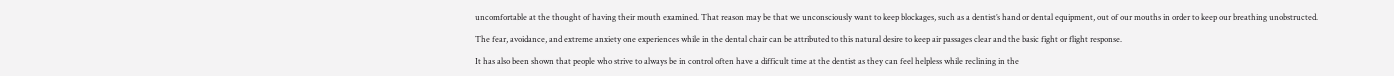uncomfortable at the thought of having their mouth examined. That reason may be that we unconsciously want to keep blockages, such as a dentist’s hand or dental equipment, out of our mouths in order to keep our breathing unobstructed.

The fear, avoidance, and extreme anxiety one experiences while in the dental chair can be attributed to this natural desire to keep air passages clear and the basic fight or flight response.

It has also been shown that people who strive to always be in control often have a difficult time at the dentist as they can feel helpless while reclining in the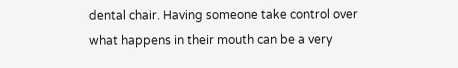dental chair. Having someone take control over what happens in their mouth can be a very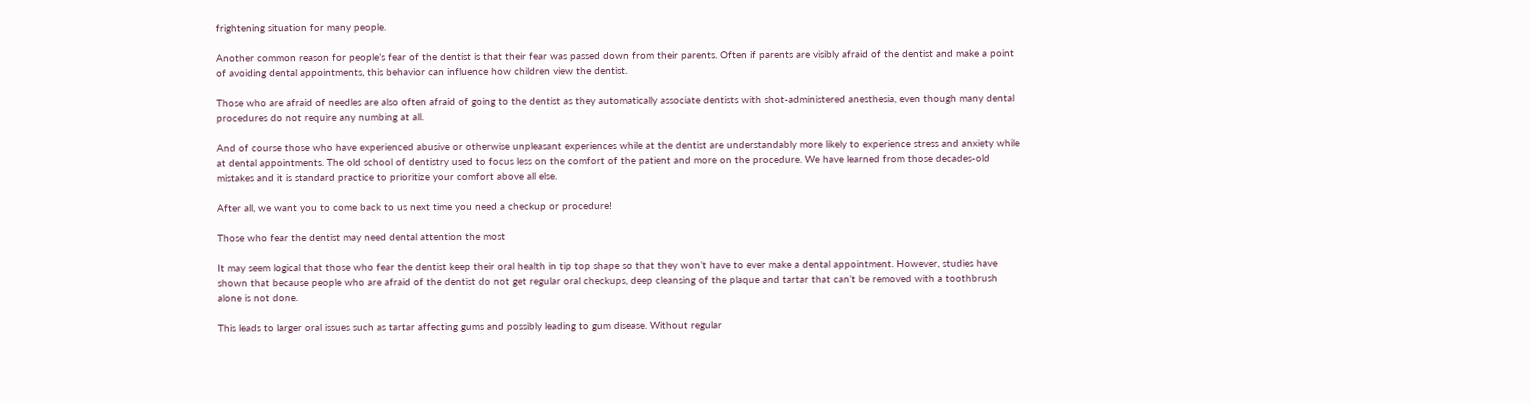frightening situation for many people.

Another common reason for people’s fear of the dentist is that their fear was passed down from their parents. Often if parents are visibly afraid of the dentist and make a point of avoiding dental appointments, this behavior can influence how children view the dentist.

Those who are afraid of needles are also often afraid of going to the dentist as they automatically associate dentists with shot-administered anesthesia, even though many dental procedures do not require any numbing at all.

And of course those who have experienced abusive or otherwise unpleasant experiences while at the dentist are understandably more likely to experience stress and anxiety while at dental appointments. The old school of dentistry used to focus less on the comfort of the patient and more on the procedure. We have learned from those decades-old mistakes and it is standard practice to prioritize your comfort above all else.

After all, we want you to come back to us next time you need a checkup or procedure!

Those who fear the dentist may need dental attention the most

It may seem logical that those who fear the dentist keep their oral health in tip top shape so that they won’t have to ever make a dental appointment. However, studies have shown that because people who are afraid of the dentist do not get regular oral checkups, deep cleansing of the plaque and tartar that can’t be removed with a toothbrush alone is not done.

This leads to larger oral issues such as tartar affecting gums and possibly leading to gum disease. Without regular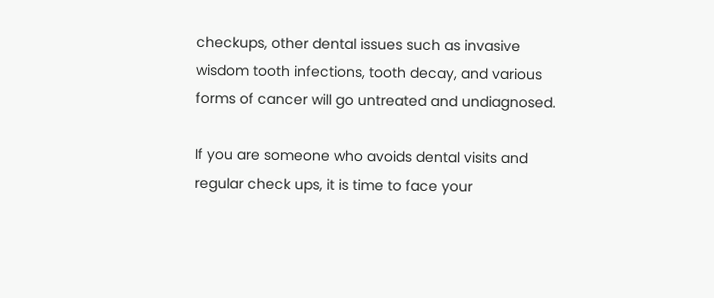checkups, other dental issues such as invasive wisdom tooth infections, tooth decay, and various forms of cancer will go untreated and undiagnosed.

If you are someone who avoids dental visits and regular check ups, it is time to face your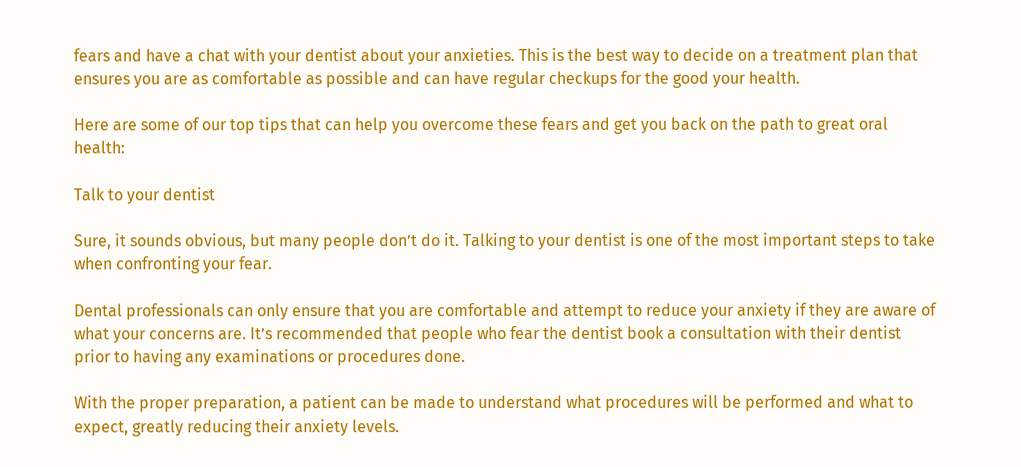fears and have a chat with your dentist about your anxieties. This is the best way to decide on a treatment plan that ensures you are as comfortable as possible and can have regular checkups for the good your health.

Here are some of our top tips that can help you overcome these fears and get you back on the path to great oral health:

Talk to your dentist

Sure, it sounds obvious, but many people don’t do it. Talking to your dentist is one of the most important steps to take when confronting your fear.

Dental professionals can only ensure that you are comfortable and attempt to reduce your anxiety if they are aware of what your concerns are. It’s recommended that people who fear the dentist book a consultation with their dentist prior to having any examinations or procedures done.

With the proper preparation, a patient can be made to understand what procedures will be performed and what to expect, greatly reducing their anxiety levels.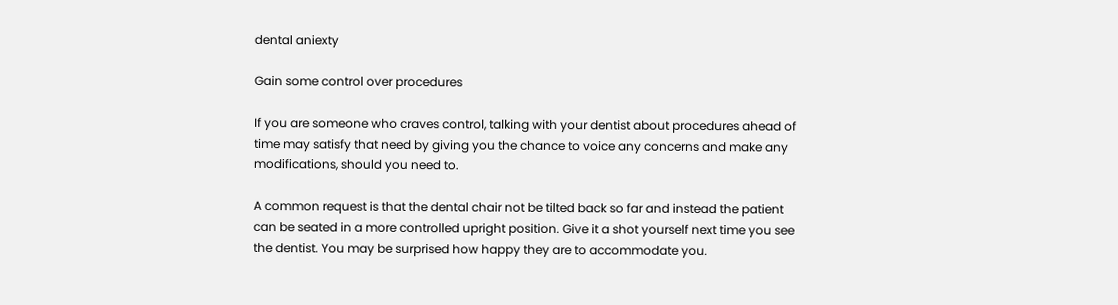dental aniexty

Gain some control over procedures

If you are someone who craves control, talking with your dentist about procedures ahead of time may satisfy that need by giving you the chance to voice any concerns and make any modifications, should you need to.

A common request is that the dental chair not be tilted back so far and instead the patient can be seated in a more controlled upright position. Give it a shot yourself next time you see the dentist. You may be surprised how happy they are to accommodate you.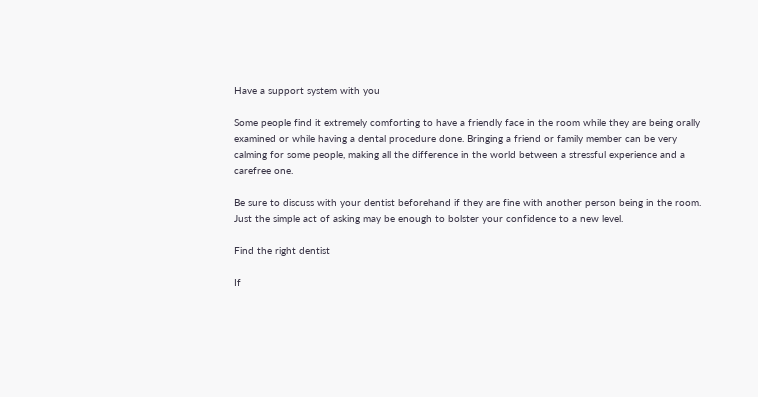Have a support system with you

Some people find it extremely comforting to have a friendly face in the room while they are being orally examined or while having a dental procedure done. Bringing a friend or family member can be very calming for some people, making all the difference in the world between a stressful experience and a carefree one.

Be sure to discuss with your dentist beforehand if they are fine with another person being in the room. Just the simple act of asking may be enough to bolster your confidence to a new level.

Find the right dentist

If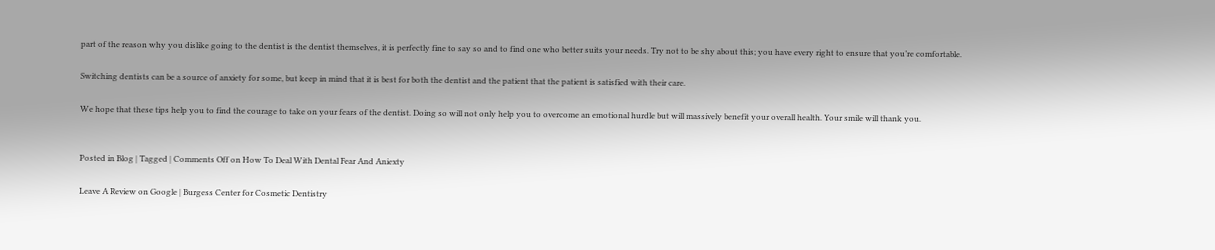part of the reason why you dislike going to the dentist is the dentist themselves, it is perfectly fine to say so and to find one who better suits your needs. Try not to be shy about this; you have every right to ensure that you’re comfortable.

Switching dentists can be a source of anxiety for some, but keep in mind that it is best for both the dentist and the patient that the patient is satisfied with their care.

We hope that these tips help you to find the courage to take on your fears of the dentist. Doing so will not only help you to overcome an emotional hurdle but will massively benefit your overall health. Your smile will thank you.


Posted in Blog | Tagged | Comments Off on How To Deal With Dental Fear And Aniexty

Leave A Review on Google | Burgess Center for Cosmetic Dentistry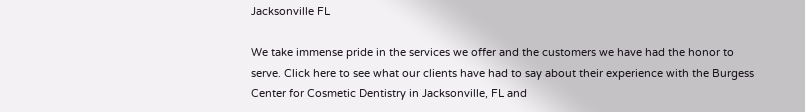Jacksonville FL

We take immense pride in the services we offer and the customers we have had the honor to serve. Click here to see what our clients have had to say about their experience with the Burgess Center for Cosmetic Dentistry in Jacksonville, FL and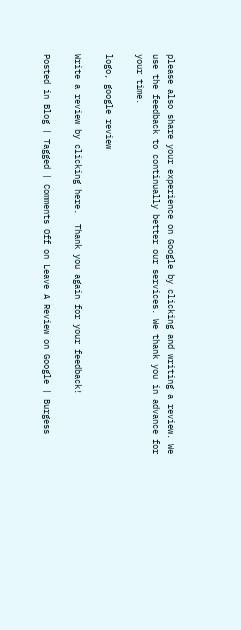please also share your experience on Google by clicking and writing a review. We use the feedback to continually better our services. We thank you in advance for your time.

logo, google review

Write a review by clicking here.  Thank you again for your feedback!

Posted in Blog | Tagged | Comments Off on Leave A Review on Google | Burgess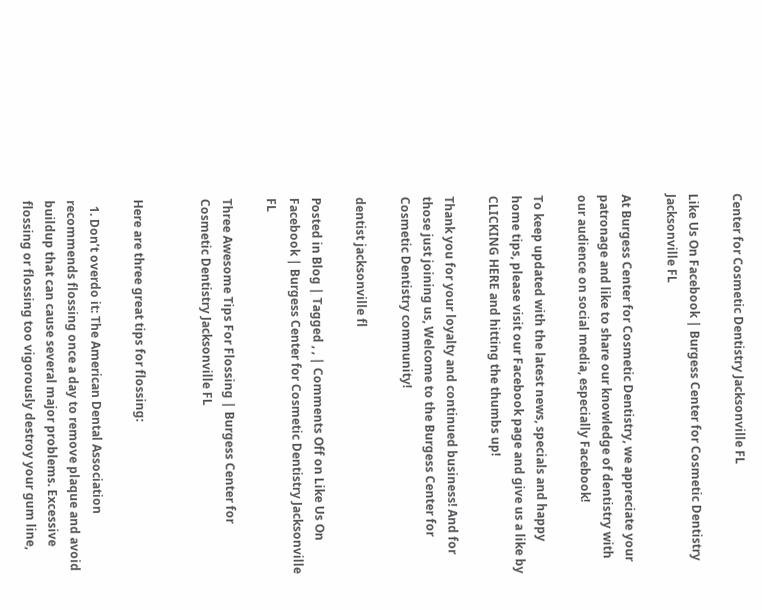Center for Cosmetic Dentistry Jacksonville FL

Like Us On Facebook | Burgess Center for Cosmetic Dentistry Jacksonville FL

At Burgess Center for Cosmetic Dentistry, we appreciate your patronage and like to share our knowledge of dentistry with our audience on social media, especially Facebook!

To keep updated with the latest news, specials and happy home tips, please visit our Facebook page and give us a like by CLICKING HERE and hitting the thumbs up!

Thank you for your loyalty and continued business! And for those just joining us, Welcome to the Burgess Center for Cosmetic Dentistry community!

dentist jacksonville fl

Posted in Blog | Tagged , , | Comments Off on Like Us On Facebook | Burgess Center for Cosmetic Dentistry Jacksonville FL

Three Awesome Tips For Flossing | Burgess Center for Cosmetic Dentistry Jacksonville FL


Here are three great tips for flossing:

  1. Don’t overdo it: The American Dental Association recommends flossing once a day to remove plaque and avoid buildup that can cause several major problems. Excessive flossing or flossing too vigorously destroy your gum line,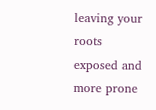leaving your roots exposed and more prone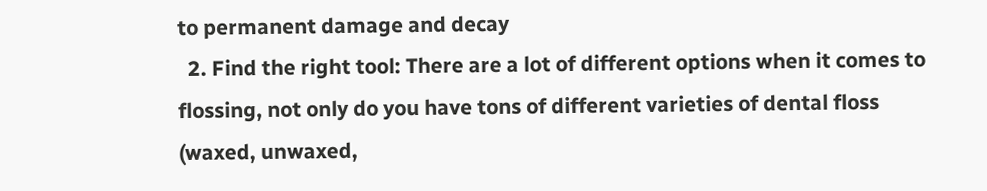to permanent damage and decay
  2. Find the right tool: There are a lot of different options when it comes to flossing, not only do you have tons of different varieties of dental floss (waxed, unwaxed,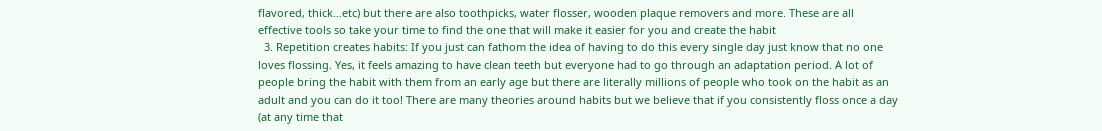flavored, thick…etc) but there are also toothpicks, water flosser, wooden plaque removers and more. These are all effective tools so take your time to find the one that will make it easier for you and create the habit
  3. Repetition creates habits: If you just can fathom the idea of having to do this every single day just know that no one loves flossing. Yes, it feels amazing to have clean teeth but everyone had to go through an adaptation period. A lot of people bring the habit with them from an early age but there are literally millions of people who took on the habit as an adult and you can do it too! There are many theories around habits but we believe that if you consistently floss once a day (at any time that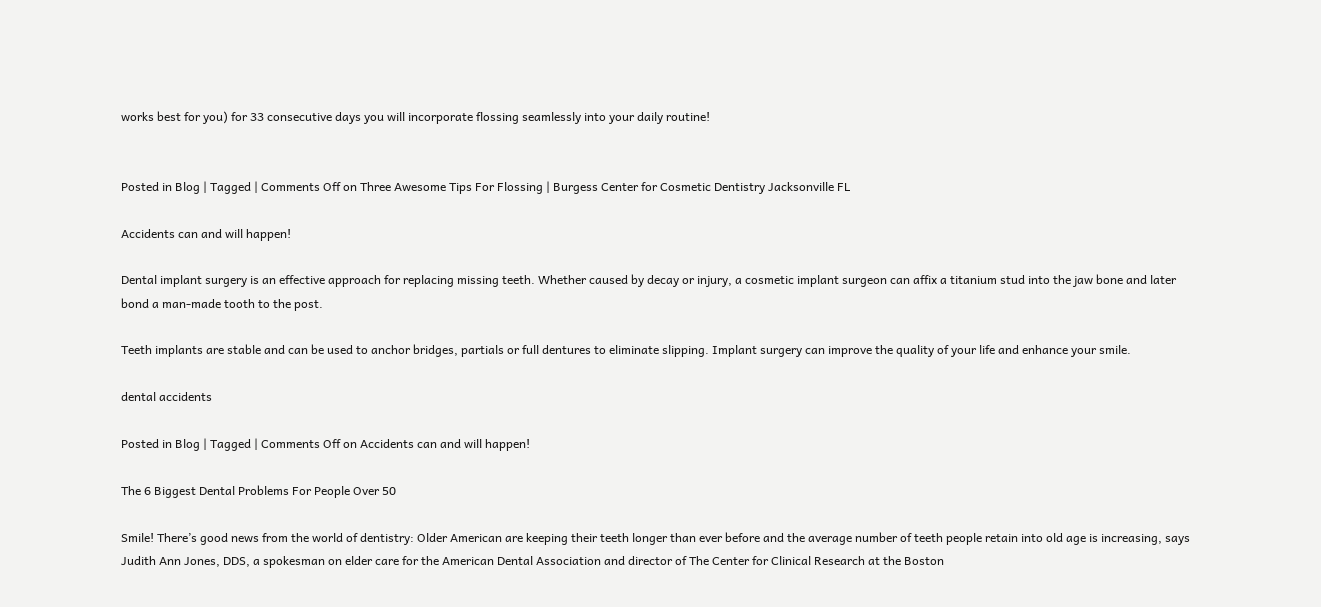works best for you) for 33 consecutive days you will incorporate flossing seamlessly into your daily routine!


Posted in Blog | Tagged | Comments Off on Three Awesome Tips For Flossing | Burgess Center for Cosmetic Dentistry Jacksonville FL

Accidents can and will happen!

Dental implant surgery is an effective approach for replacing missing teeth. Whether caused by decay or injury, a cosmetic implant surgeon can affix a titanium stud into the jaw bone and later bond a man-made tooth to the post.

Teeth implants are stable and can be used to anchor bridges, partials or full dentures to eliminate slipping. Implant surgery can improve the quality of your life and enhance your smile.

dental accidents

Posted in Blog | Tagged | Comments Off on Accidents can and will happen!

The 6 Biggest Dental Problems For People Over 50

Smile! There’s good news from the world of dentistry: Older American are keeping their teeth longer than ever before and the average number of teeth people retain into old age is increasing, says Judith Ann Jones, DDS, a spokesman on elder care for the American Dental Association and director of The Center for Clinical Research at the Boston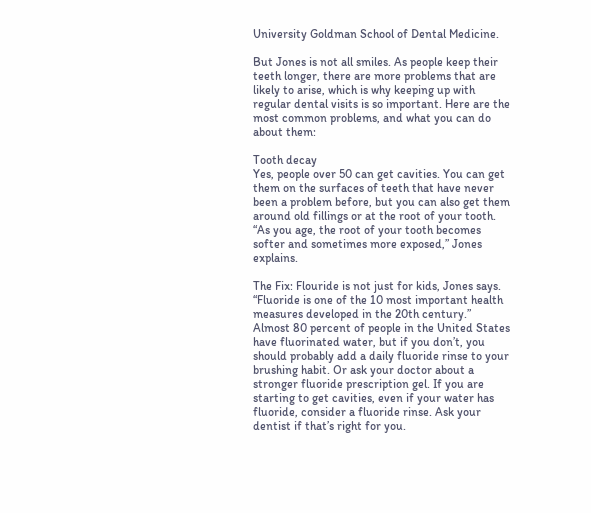University Goldman School of Dental Medicine.

But Jones is not all smiles. As people keep their teeth longer, there are more problems that are likely to arise, which is why keeping up with regular dental visits is so important. Here are the most common problems, and what you can do about them:

Tooth decay
Yes, people over 50 can get cavities. You can get them on the surfaces of teeth that have never been a problem before, but you can also get them around old fillings or at the root of your tooth. “As you age, the root of your tooth becomes softer and sometimes more exposed,” Jones explains.

The Fix: Flouride is not just for kids, Jones says. “Fluoride is one of the 10 most important health measures developed in the 20th century.” Almost 80 percent of people in the United States have fluorinated water, but if you don’t, you should probably add a daily fluoride rinse to your brushing habit. Or ask your doctor about a stronger fluoride prescription gel. If you are starting to get cavities, even if your water has fluoride, consider a fluoride rinse. Ask your dentist if that’s right for you.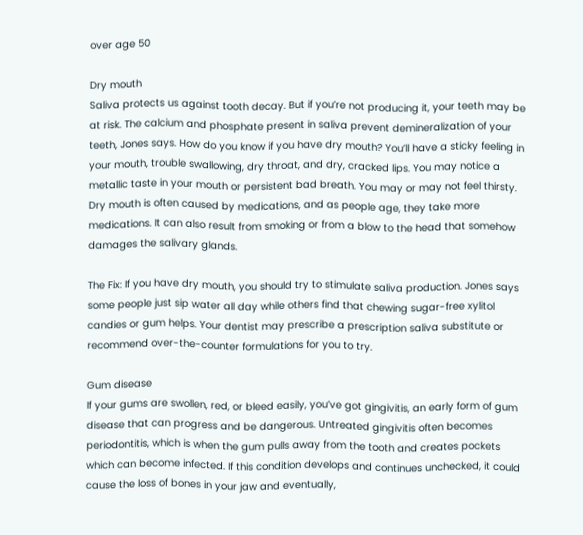over age 50

Dry mouth
Saliva protects us against tooth decay. But if you’re not producing it, your teeth may be at risk. The calcium and phosphate present in saliva prevent demineralization of your teeth, Jones says. How do you know if you have dry mouth? You’ll have a sticky feeling in your mouth, trouble swallowing, dry throat, and dry, cracked lips. You may notice a metallic taste in your mouth or persistent bad breath. You may or may not feel thirsty. Dry mouth is often caused by medications, and as people age, they take more medications. It can also result from smoking or from a blow to the head that somehow damages the salivary glands.

The Fix: If you have dry mouth, you should try to stimulate saliva production. Jones says some people just sip water all day while others find that chewing sugar-free xylitol candies or gum helps. Your dentist may prescribe a prescription saliva substitute or recommend over-the-counter formulations for you to try.

Gum disease
If your gums are swollen, red, or bleed easily, you’ve got gingivitis, an early form of gum disease that can progress and be dangerous. Untreated gingivitis often becomes periodontitis, which is when the gum pulls away from the tooth and creates pockets which can become infected. If this condition develops and continues unchecked, it could cause the loss of bones in your jaw and eventually,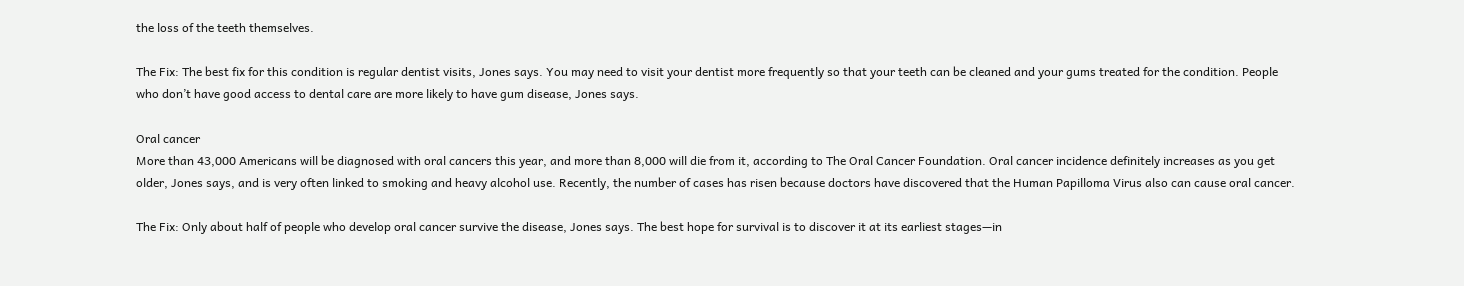the loss of the teeth themselves.

The Fix: The best fix for this condition is regular dentist visits, Jones says. You may need to visit your dentist more frequently so that your teeth can be cleaned and your gums treated for the condition. People who don’t have good access to dental care are more likely to have gum disease, Jones says.

Oral cancer
More than 43,000 Americans will be diagnosed with oral cancers this year, and more than 8,000 will die from it, according to The Oral Cancer Foundation. Oral cancer incidence definitely increases as you get older, Jones says, and is very often linked to smoking and heavy alcohol use. Recently, the number of cases has risen because doctors have discovered that the Human Papilloma Virus also can cause oral cancer.

The Fix: Only about half of people who develop oral cancer survive the disease, Jones says. The best hope for survival is to discover it at its earliest stages—in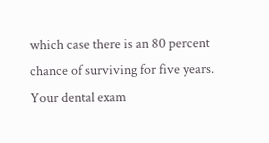which case there is an 80 percent chance of surviving for five years. Your dental exam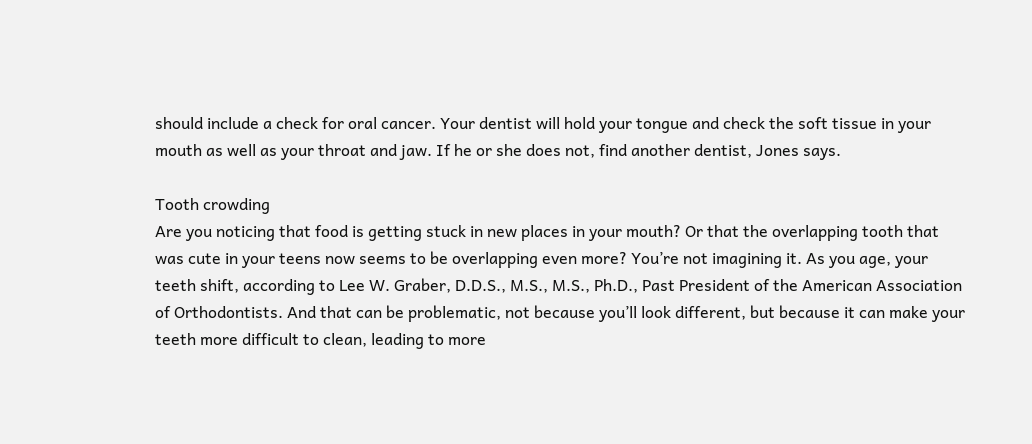should include a check for oral cancer. Your dentist will hold your tongue and check the soft tissue in your mouth as well as your throat and jaw. If he or she does not, find another dentist, Jones says.

Tooth crowding
Are you noticing that food is getting stuck in new places in your mouth? Or that the overlapping tooth that was cute in your teens now seems to be overlapping even more? You’re not imagining it. As you age, your teeth shift, according to Lee W. Graber, D.D.S., M.S., M.S., Ph.D., Past President of the American Association of Orthodontists. And that can be problematic, not because you’ll look different, but because it can make your teeth more difficult to clean, leading to more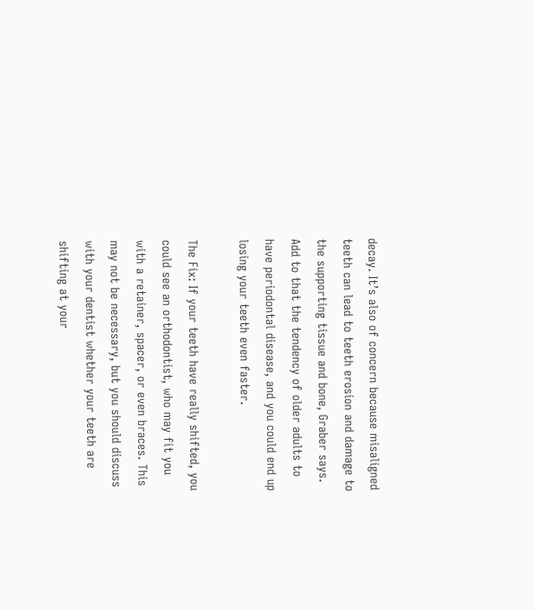decay. It’s also of concern because misaligned teeth can lead to teeth erosion and damage to the supporting tissue and bone, Graber says. Add to that the tendency of older adults to have periodontal disease, and you could end up losing your teeth even faster.

The Fix: If your teeth have really shifted, you could see an orthodontist, who may fit you with a retainer, spacer, or even braces. This may not be necessary, but you should discuss with your dentist whether your teeth are shifting at your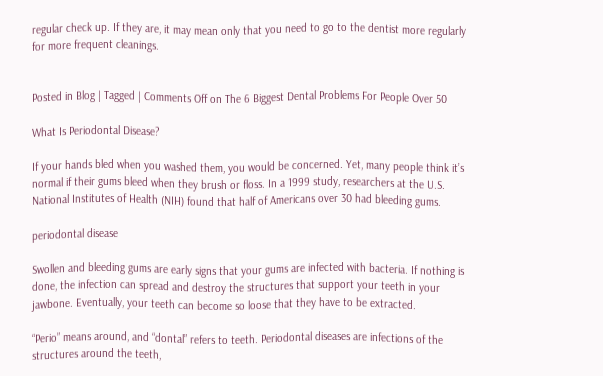regular check up. If they are, it may mean only that you need to go to the dentist more regularly for more frequent cleanings.


Posted in Blog | Tagged | Comments Off on The 6 Biggest Dental Problems For People Over 50

What Is Periodontal Disease?

If your hands bled when you washed them, you would be concerned. Yet, many people think it’s normal if their gums bleed when they brush or floss. In a 1999 study, researchers at the U.S. National Institutes of Health (NIH) found that half of Americans over 30 had bleeding gums.

periodontal disease

Swollen and bleeding gums are early signs that your gums are infected with bacteria. If nothing is done, the infection can spread and destroy the structures that support your teeth in your jawbone. Eventually, your teeth can become so loose that they have to be extracted.

“Perio” means around, and “dontal” refers to teeth. Periodontal diseases are infections of the structures around the teeth,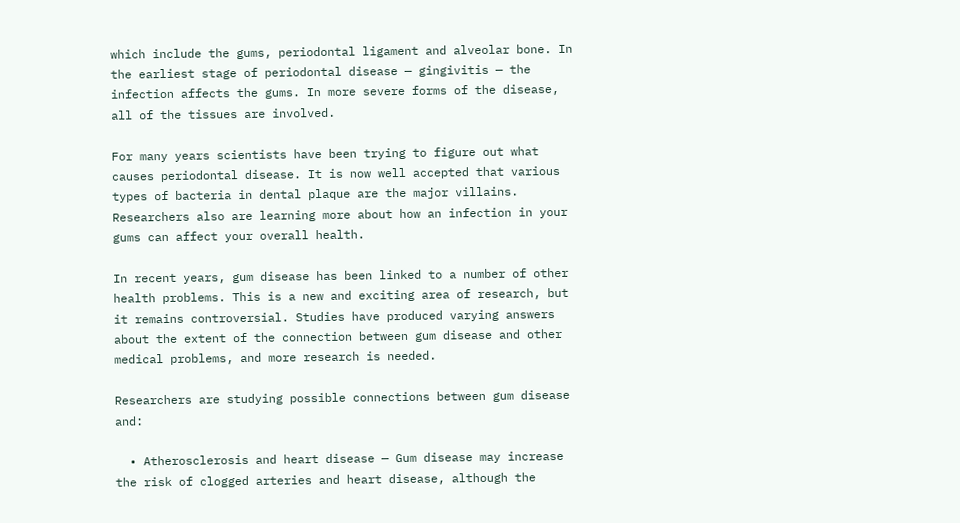which include the gums, periodontal ligament and alveolar bone. In the earliest stage of periodontal disease — gingivitis — the infection affects the gums. In more severe forms of the disease, all of the tissues are involved.

For many years scientists have been trying to figure out what causes periodontal disease. It is now well accepted that various types of bacteria in dental plaque are the major villains. Researchers also are learning more about how an infection in your gums can affect your overall health.

In recent years, gum disease has been linked to a number of other health problems. This is a new and exciting area of research, but it remains controversial. Studies have produced varying answers about the extent of the connection between gum disease and other medical problems, and more research is needed.

Researchers are studying possible connections between gum disease and:

  • Atherosclerosis and heart disease — Gum disease may increase the risk of clogged arteries and heart disease, although the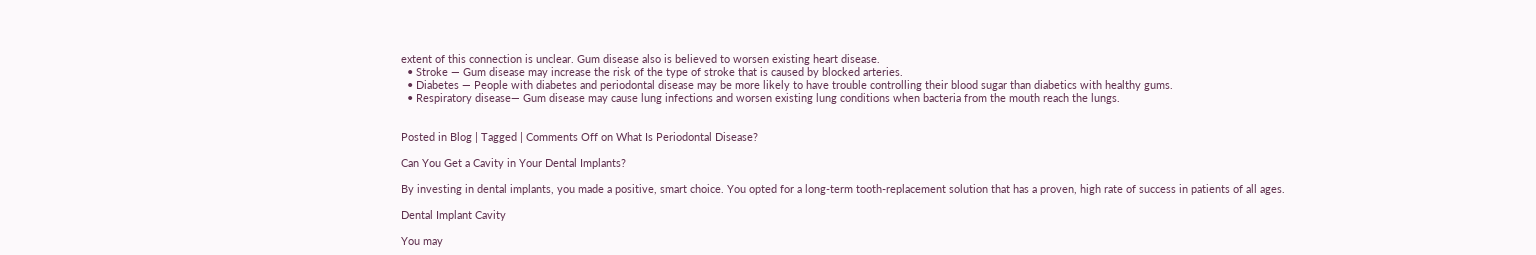extent of this connection is unclear. Gum disease also is believed to worsen existing heart disease.
  • Stroke — Gum disease may increase the risk of the type of stroke that is caused by blocked arteries.
  • Diabetes — People with diabetes and periodontal disease may be more likely to have trouble controlling their blood sugar than diabetics with healthy gums.
  • Respiratory disease— Gum disease may cause lung infections and worsen existing lung conditions when bacteria from the mouth reach the lungs.


Posted in Blog | Tagged | Comments Off on What Is Periodontal Disease?

Can You Get a Cavity in Your Dental Implants?

By investing in dental implants, you made a positive, smart choice. You opted for a long-term tooth-replacement solution that has a proven, high rate of success in patients of all ages.

Dental Implant Cavity

You may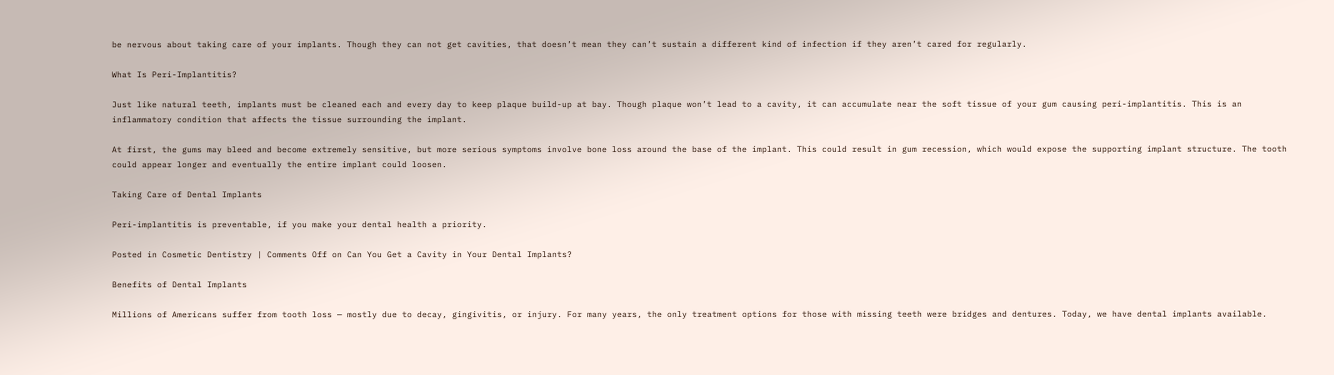be nervous about taking care of your implants. Though they can not get cavities, that doesn’t mean they can’t sustain a different kind of infection if they aren’t cared for regularly.

What Is Peri-Implantitis?

Just like natural teeth, implants must be cleaned each and every day to keep plaque build-up at bay. Though plaque won’t lead to a cavity, it can accumulate near the soft tissue of your gum causing peri-implantitis. This is an inflammatory condition that affects the tissue surrounding the implant.

At first, the gums may bleed and become extremely sensitive, but more serious symptoms involve bone loss around the base of the implant. This could result in gum recession, which would expose the supporting implant structure. The tooth could appear longer and eventually the entire implant could loosen.

Taking Care of Dental Implants

Peri-implantitis is preventable, if you make your dental health a priority.

Posted in Cosmetic Dentistry | Comments Off on Can You Get a Cavity in Your Dental Implants?

Benefits of Dental Implants

Millions of Americans suffer from tooth loss — mostly due to decay, gingivitis, or injury. For many years, the only treatment options for those with missing teeth were bridges and dentures. Today, we have dental implants available.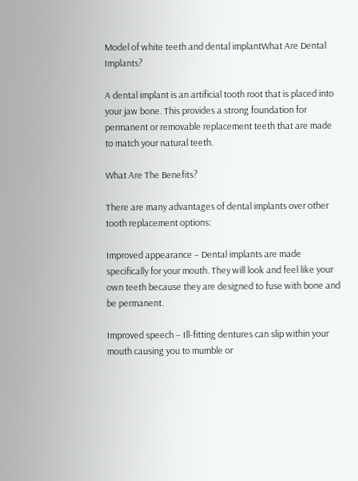Model of white teeth and dental implantWhat Are Dental Implants?

A dental implant is an artificial tooth root that is placed into your jaw bone. This provides a strong foundation for permanent or removable replacement teeth that are made to match your natural teeth.

What Are The Benefits?

There are many advantages of dental implants over other tooth replacement options:

Improved appearance – Dental implants are made specifically for your mouth. They will look and feel like your own teeth because they are designed to fuse with bone and be permanent.

Improved speech – Ill-fitting dentures can slip within your mouth causing you to mumble or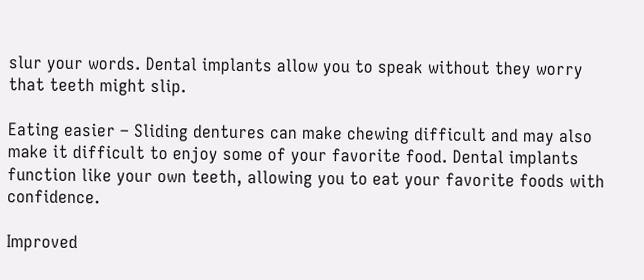slur your words. Dental implants allow you to speak without they worry that teeth might slip.

Eating easier – Sliding dentures can make chewing difficult and may also make it difficult to enjoy some of your favorite food. Dental implants function like your own teeth, allowing you to eat your favorite foods with confidence.

Improved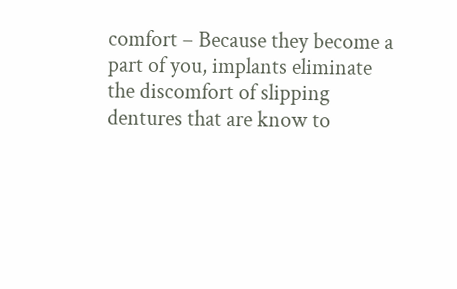comfort – Because they become a part of you, implants eliminate the discomfort of slipping dentures that are know to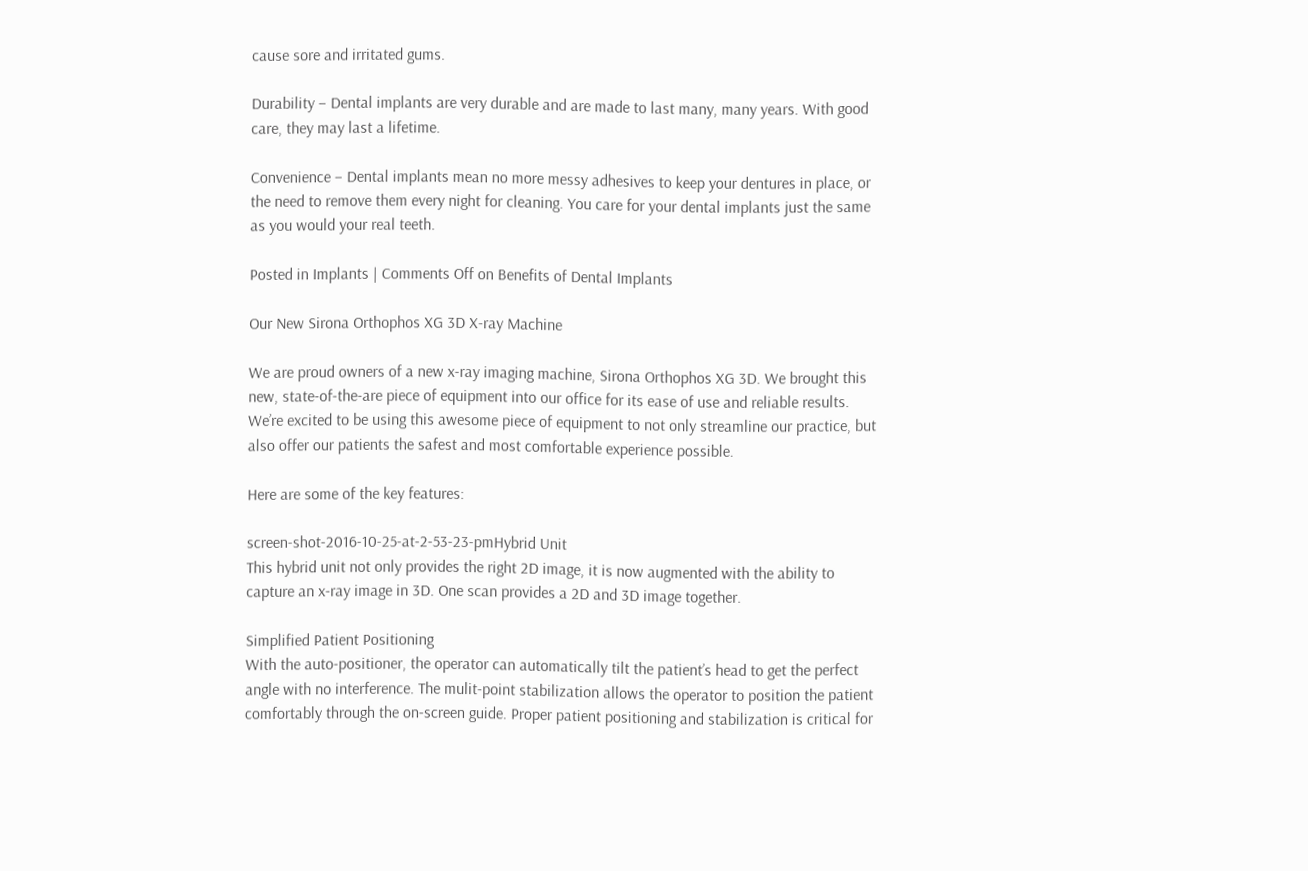cause sore and irritated gums.

Durability – Dental implants are very durable and are made to last many, many years. With good care, they may last a lifetime.

Convenience – Dental implants mean no more messy adhesives to keep your dentures in place, or the need to remove them every night for cleaning. You care for your dental implants just the same as you would your real teeth.

Posted in Implants | Comments Off on Benefits of Dental Implants

Our New Sirona Orthophos XG 3D X-ray Machine

We are proud owners of a new x-ray imaging machine, Sirona Orthophos XG 3D. We brought this new, state-of-the-are piece of equipment into our office for its ease of use and reliable results.  We’re excited to be using this awesome piece of equipment to not only streamline our practice, but also offer our patients the safest and most comfortable experience possible.

Here are some of the key features:

screen-shot-2016-10-25-at-2-53-23-pmHybrid Unit
This hybrid unit not only provides the right 2D image, it is now augmented with the ability to capture an x-ray image in 3D. One scan provides a 2D and 3D image together.

Simplified Patient Positioning
With the auto-positioner, the operator can automatically tilt the patient’s head to get the perfect angle with no interference. The mulit-point stabilization allows the operator to position the patient comfortably through the on-screen guide. Proper patient positioning and stabilization is critical for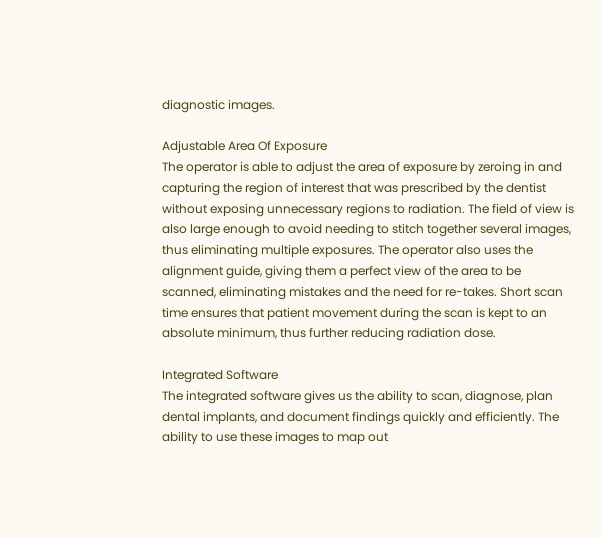diagnostic images.

Adjustable Area Of Exposure
The operator is able to adjust the area of exposure by zeroing in and capturing the region of interest that was prescribed by the dentist without exposing unnecessary regions to radiation. The field of view is also large enough to avoid needing to stitch together several images, thus eliminating multiple exposures. The operator also uses the alignment guide, giving them a perfect view of the area to be scanned, eliminating mistakes and the need for re-takes. Short scan time ensures that patient movement during the scan is kept to an absolute minimum, thus further reducing radiation dose.

Integrated Software
The integrated software gives us the ability to scan, diagnose, plan dental implants, and document findings quickly and efficiently. The ability to use these images to map out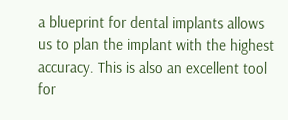a blueprint for dental implants allows us to plan the implant with the highest accuracy. This is also an excellent tool for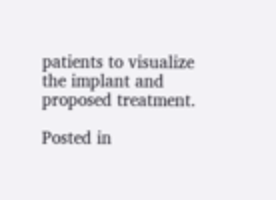patients to visualize the implant and proposed treatment.

Posted in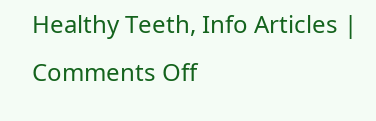Healthy Teeth, Info Articles | Comments Off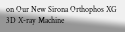on Our New Sirona Orthophos XG 3D X-ray Machine